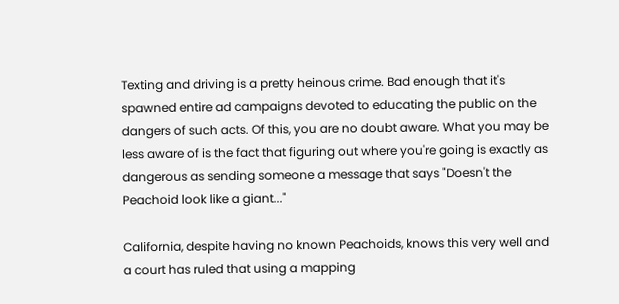Texting and driving is a pretty heinous crime. Bad enough that it's spawned entire ad campaigns devoted to educating the public on the dangers of such acts. Of this, you are no doubt aware. What you may be less aware of is the fact that figuring out where you're going is exactly as dangerous as sending someone a message that says "Doesn't the Peachoid look like a giant..."

California, despite having no known Peachoids, knows this very well and a court has ruled that using a mapping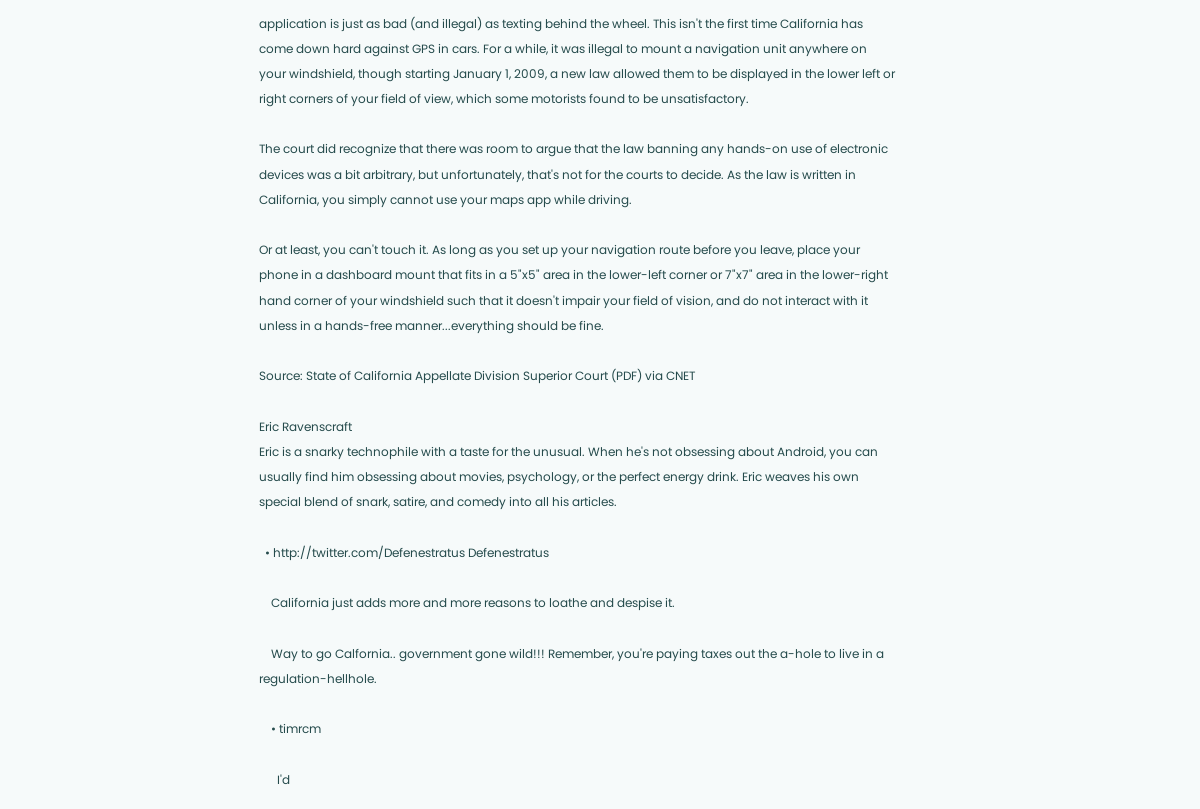application is just as bad (and illegal) as texting behind the wheel. This isn't the first time California has come down hard against GPS in cars. For a while, it was illegal to mount a navigation unit anywhere on your windshield, though starting January 1, 2009, a new law allowed them to be displayed in the lower left or right corners of your field of view, which some motorists found to be unsatisfactory.

The court did recognize that there was room to argue that the law banning any hands-on use of electronic devices was a bit arbitrary, but unfortunately, that's not for the courts to decide. As the law is written in California, you simply cannot use your maps app while driving.

Or at least, you can't touch it. As long as you set up your navigation route before you leave, place your phone in a dashboard mount that fits in a 5"x5" area in the lower-left corner or 7"x7" area in the lower-right hand corner of your windshield such that it doesn't impair your field of vision, and do not interact with it unless in a hands-free manner...everything should be fine.

Source: State of California Appellate Division Superior Court (PDF) via CNET

Eric Ravenscraft
Eric is a snarky technophile with a taste for the unusual. When he's not obsessing about Android, you can usually find him obsessing about movies, psychology, or the perfect energy drink. Eric weaves his own special blend of snark, satire, and comedy into all his articles.

  • http://twitter.com/Defenestratus Defenestratus

    California just adds more and more reasons to loathe and despise it.

    Way to go Calfornia.. government gone wild!!! Remember, you're paying taxes out the a-hole to live in a regulation-hellhole.

    • timrcm

      I'd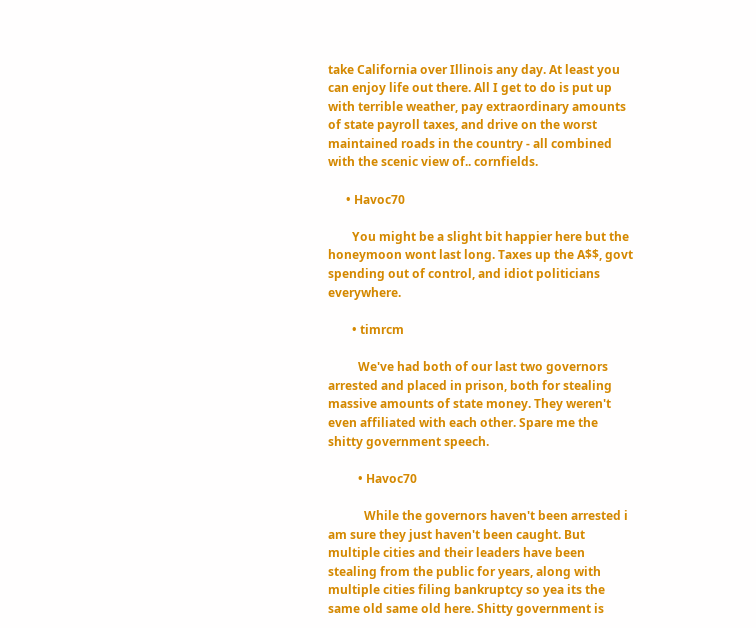take California over Illinois any day. At least you can enjoy life out there. All I get to do is put up with terrible weather, pay extraordinary amounts of state payroll taxes, and drive on the worst maintained roads in the country - all combined with the scenic view of.. cornfields.

      • Havoc70

        You might be a slight bit happier here but the honeymoon wont last long. Taxes up the A$$, govt spending out of control, and idiot politicians everywhere.

        • timrcm

          We've had both of our last two governors arrested and placed in prison, both for stealing massive amounts of state money. They weren't even affiliated with each other. Spare me the shitty government speech.

          • Havoc70

            While the governors haven't been arrested i am sure they just haven't been caught. But multiple cities and their leaders have been stealing from the public for years, along with multiple cities filing bankruptcy so yea its the same old same old here. Shitty government is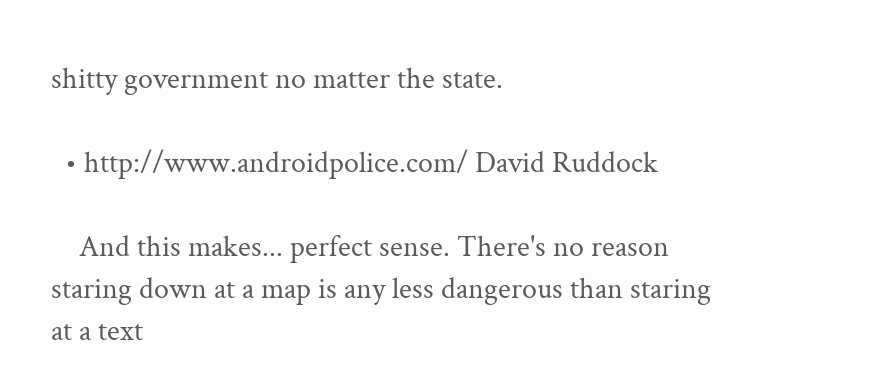shitty government no matter the state.

  • http://www.androidpolice.com/ David Ruddock

    And this makes... perfect sense. There's no reason staring down at a map is any less dangerous than staring at a text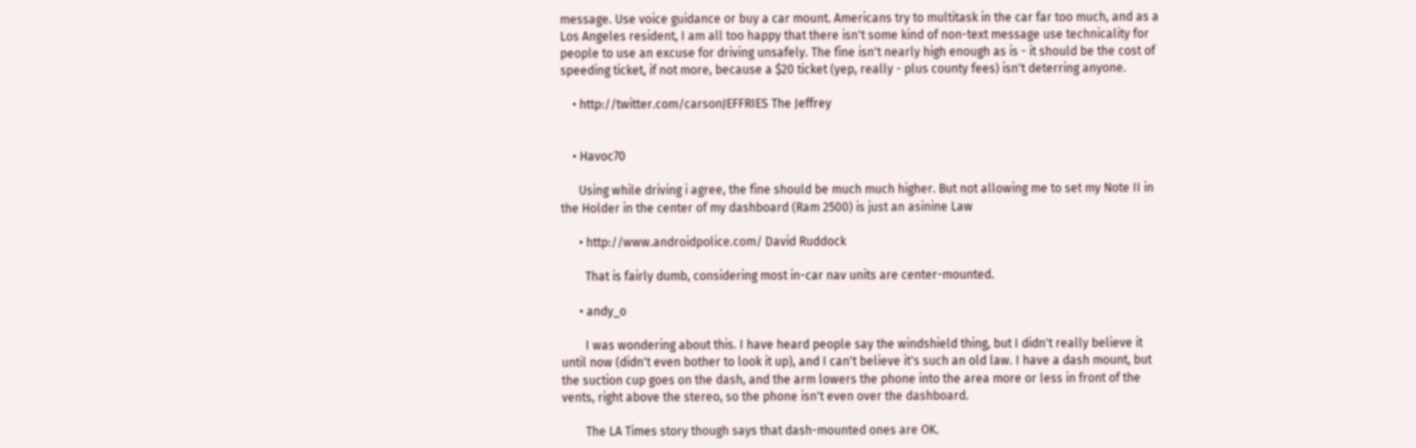message. Use voice guidance or buy a car mount. Americans try to multitask in the car far too much, and as a Los Angeles resident, I am all too happy that there isn't some kind of non-text message use technicality for people to use an excuse for driving unsafely. The fine isn't nearly high enough as is - it should be the cost of speeding ticket, if not more, because a $20 ticket (yep, really - plus county fees) isn't deterring anyone.

    • http://twitter.com/carsonJEFFRIES The Jeffrey


    • Havoc70

      Using while driving i agree, the fine should be much much higher. But not allowing me to set my Note II in the Holder in the center of my dashboard (Ram 2500) is just an asinine Law

      • http://www.androidpolice.com/ David Ruddock

        That is fairly dumb, considering most in-car nav units are center-mounted.

      • andy_o

        I was wondering about this. I have heard people say the windshield thing, but I didn't really believe it until now (didn't even bother to look it up), and I can't believe it's such an old law. I have a dash mount, but the suction cup goes on the dash, and the arm lowers the phone into the area more or less in front of the vents, right above the stereo, so the phone isn't even over the dashboard.

        The LA Times story though says that dash-mounted ones are OK.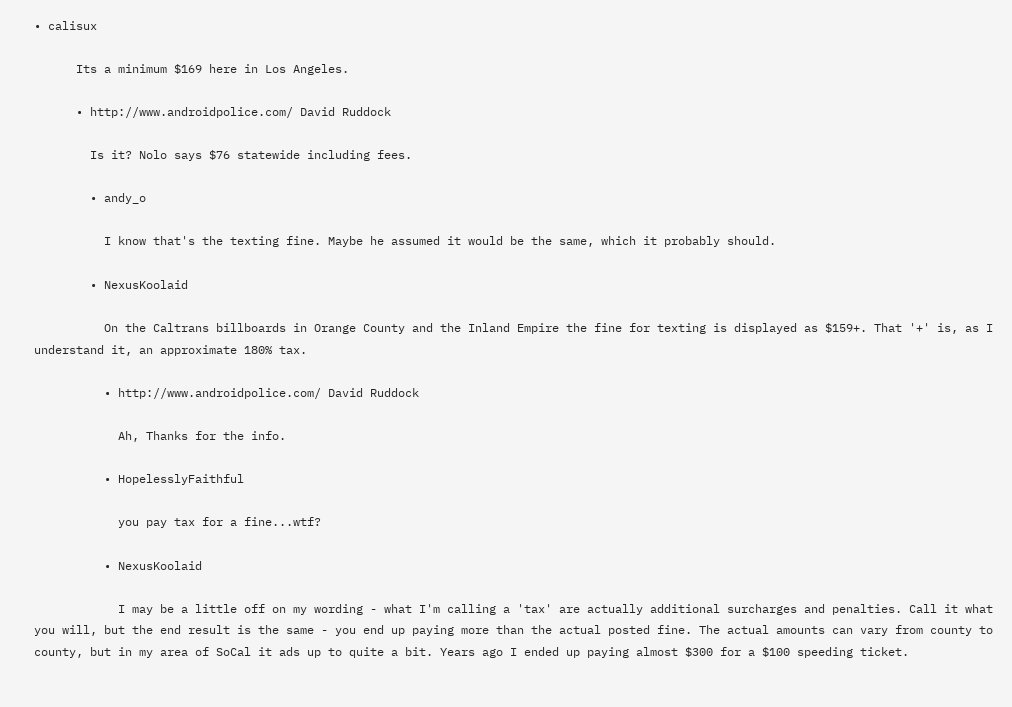• calisux

      Its a minimum $169 here in Los Angeles.

      • http://www.androidpolice.com/ David Ruddock

        Is it? Nolo says $76 statewide including fees.

        • andy_o

          I know that's the texting fine. Maybe he assumed it would be the same, which it probably should.

        • NexusKoolaid

          On the Caltrans billboards in Orange County and the Inland Empire the fine for texting is displayed as $159+. That '+' is, as I understand it, an approximate 180% tax.

          • http://www.androidpolice.com/ David Ruddock

            Ah, Thanks for the info.

          • HopelesslyFaithful

            you pay tax for a fine...wtf?

          • NexusKoolaid

            I may be a little off on my wording - what I'm calling a 'tax' are actually additional surcharges and penalties. Call it what you will, but the end result is the same - you end up paying more than the actual posted fine. The actual amounts can vary from county to county, but in my area of SoCal it ads up to quite a bit. Years ago I ended up paying almost $300 for a $100 speeding ticket.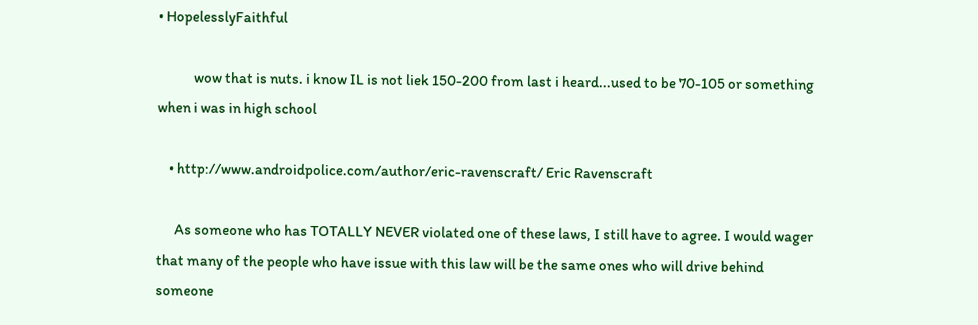• HopelesslyFaithful

            wow that is nuts. i know IL is not liek 150-200 from last i heard...used to be 70-105 or something when i was in high school

    • http://www.androidpolice.com/author/eric-ravenscraft/ Eric Ravenscraft

      As someone who has TOTALLY NEVER violated one of these laws, I still have to agree. I would wager that many of the people who have issue with this law will be the same ones who will drive behind someone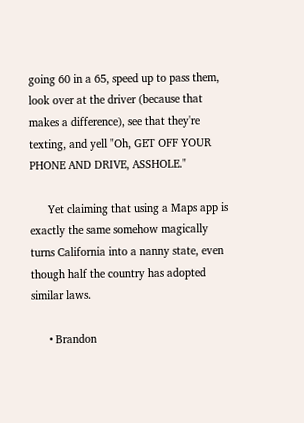going 60 in a 65, speed up to pass them, look over at the driver (because that makes a difference), see that they're texting, and yell "Oh, GET OFF YOUR PHONE AND DRIVE, ASSHOLE."

      Yet claiming that using a Maps app is exactly the same somehow magically turns California into a nanny state, even though half the country has adopted similar laws.

      • Brandon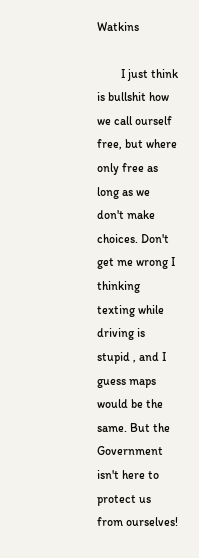Watkins

        I just think is bullshit how we call ourself free, but where only free as long as we don't make choices. Don't get me wrong I thinking texting while driving is stupid , and I guess maps would be the same. But the Government isn't here to protect us from ourselves!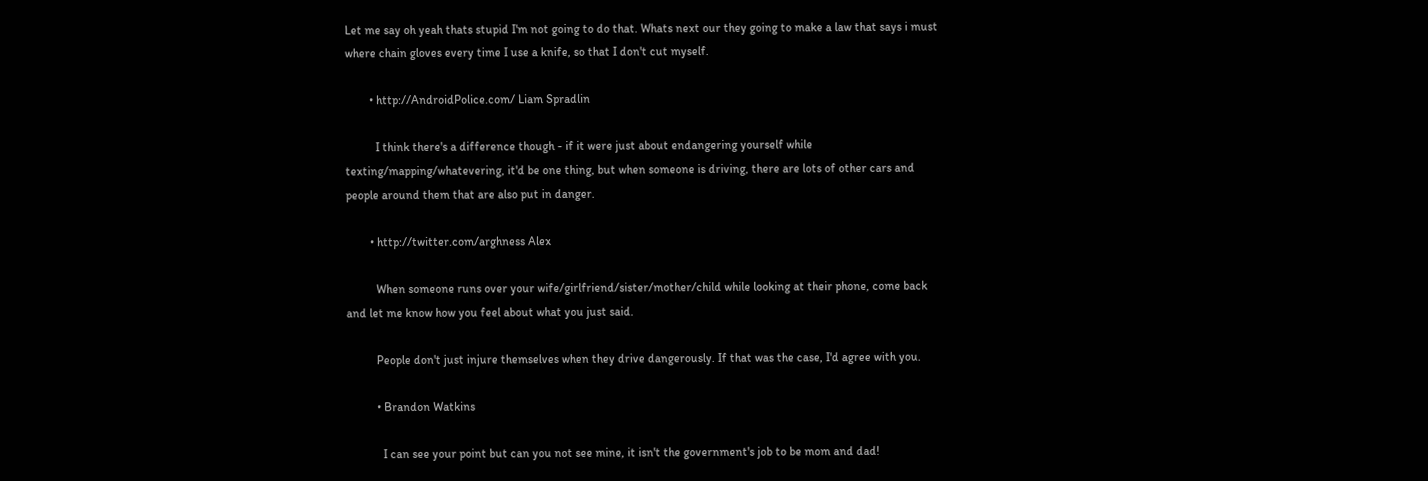Let me say oh yeah thats stupid I'm not going to do that. Whats next our they going to make a law that says i must where chain gloves every time I use a knife, so that I don't cut myself.

        • http://AndroidPolice.com/ Liam Spradlin

          I think there's a difference though - if it were just about endangering yourself while texting/mapping/whatevering, it'd be one thing, but when someone is driving, there are lots of other cars and people around them that are also put in danger.

        • http://twitter.com/arghness Alex

          When someone runs over your wife/girlfriend/sister/mother/child while looking at their phone, come back and let me know how you feel about what you just said.

          People don't just injure themselves when they drive dangerously. If that was the case, I'd agree with you.

          • Brandon Watkins

            I can see your point but can you not see mine, it isn't the government's job to be mom and dad!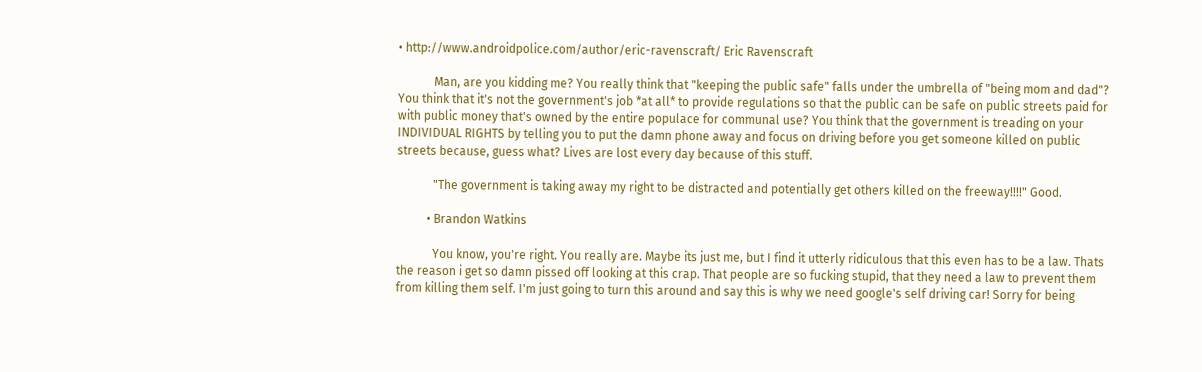• http://www.androidpolice.com/author/eric-ravenscraft/ Eric Ravenscraft

            Man, are you kidding me? You really think that "keeping the public safe" falls under the umbrella of "being mom and dad"? You think that it's not the government's job *at all* to provide regulations so that the public can be safe on public streets paid for with public money that's owned by the entire populace for communal use? You think that the government is treading on your INDIVIDUAL RIGHTS by telling you to put the damn phone away and focus on driving before you get someone killed on public streets because, guess what? Lives are lost every day because of this stuff.

            "The government is taking away my right to be distracted and potentially get others killed on the freeway!!!!" Good.

          • Brandon Watkins

            You know, you're right. You really are. Maybe its just me, but I find it utterly ridiculous that this even has to be a law. Thats the reason i get so damn pissed off looking at this crap. That people are so fucking stupid, that they need a law to prevent them from killing them self. I'm just going to turn this around and say this is why we need google's self driving car! Sorry for being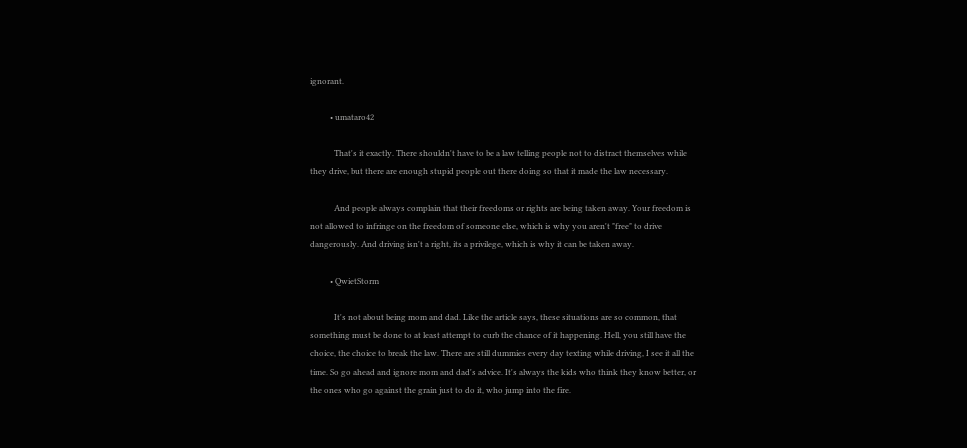ignorant.

          • umataro42

            That's it exactly. There shouldn't have to be a law telling people not to distract themselves while they drive, but there are enough stupid people out there doing so that it made the law necessary.

            And people always complain that their freedoms or rights are being taken away. Your freedom is not allowed to infringe on the freedom of someone else, which is why you aren't "free" to drive dangerously. And driving isn't a right, its a privilege, which is why it can be taken away.

          • QwietStorm

            It's not about being mom and dad. Like the article says, these situations are so common, that something must be done to at least attempt to curb the chance of it happening. Hell, you still have the choice, the choice to break the law. There are still dummies every day texting while driving, I see it all the time. So go ahead and ignore mom and dad's advice. It's always the kids who think they know better, or the ones who go against the grain just to do it, who jump into the fire.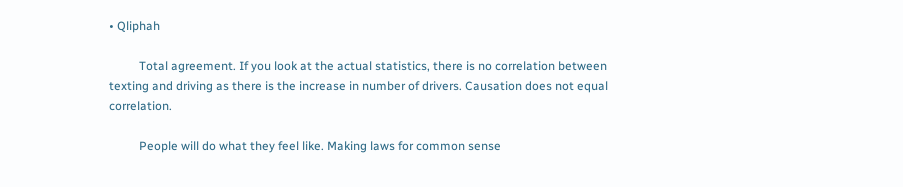• Qliphah

          Total agreement. If you look at the actual statistics, there is no correlation between texting and driving as there is the increase in number of drivers. Causation does not equal correlation.

          People will do what they feel like. Making laws for common sense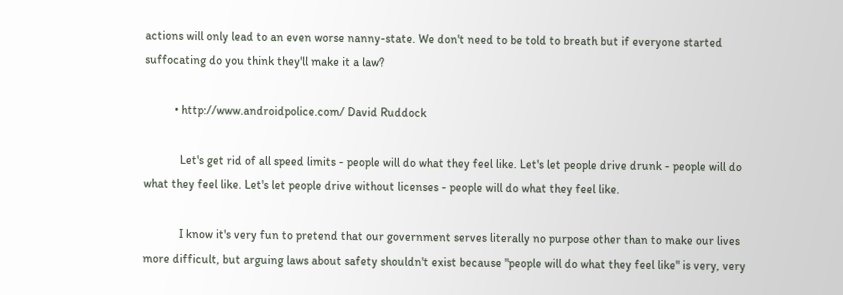actions will only lead to an even worse nanny-state. We don't need to be told to breath but if everyone started suffocating do you think they'll make it a law?

          • http://www.androidpolice.com/ David Ruddock

            Let's get rid of all speed limits - people will do what they feel like. Let's let people drive drunk - people will do what they feel like. Let's let people drive without licenses - people will do what they feel like.

            I know it's very fun to pretend that our government serves literally no purpose other than to make our lives more difficult, but arguing laws about safety shouldn't exist because "people will do what they feel like" is very, very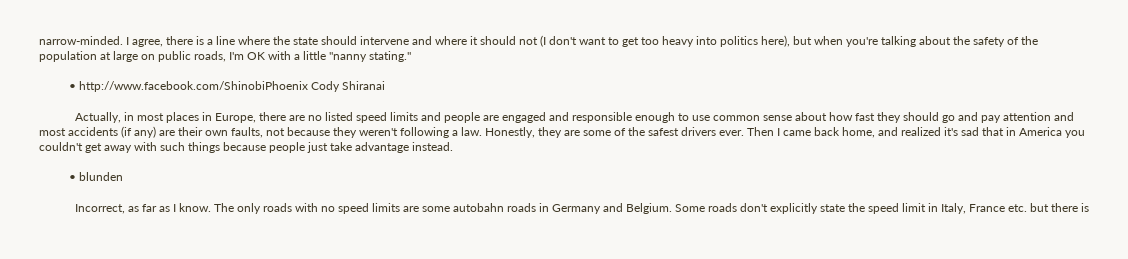narrow-minded. I agree, there is a line where the state should intervene and where it should not (I don't want to get too heavy into politics here), but when you're talking about the safety of the population at large on public roads, I'm OK with a little "nanny stating."

          • http://www.facebook.com/ShinobiPhoenix Cody Shiranai

            Actually, in most places in Europe, there are no listed speed limits and people are engaged and responsible enough to use common sense about how fast they should go and pay attention and most accidents (if any) are their own faults, not because they weren't following a law. Honestly, they are some of the safest drivers ever. Then I came back home, and realized it's sad that in America you couldn't get away with such things because people just take advantage instead.

          • blunden

            Incorrect, as far as I know. The only roads with no speed limits are some autobahn roads in Germany and Belgium. Some roads don't explicitly state the speed limit in Italy, France etc. but there is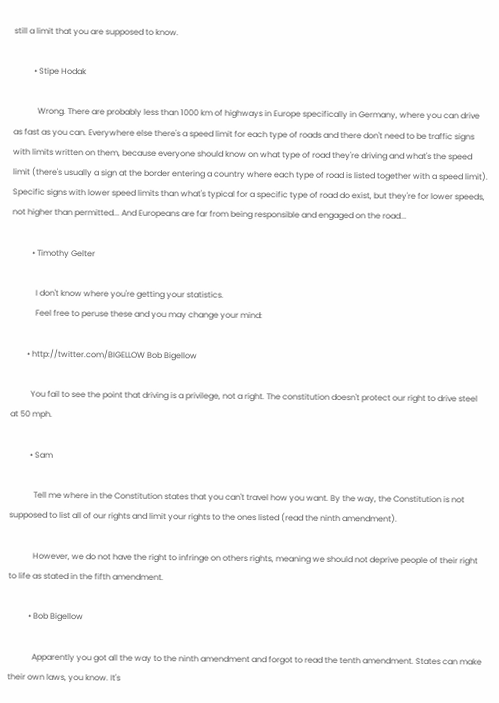still a limit that you are supposed to know.

          • Stipe Hodak

            Wrong. There are probably less than 1000 km of highways in Europe specifically in Germany, where you can drive as fast as you can. Everywhere else there's a speed limit for each type of roads and there don't need to be traffic signs with limits written on them, because everyone should know on what type of road they're driving and what's the speed limit (there's usually a sign at the border entering a country where each type of road is listed together with a speed limit). Specific signs with lower speed limits than what's typical for a specific type of road do exist, but they're for lower speeds, not higher than permitted... And Europeans are far from being responsible and engaged on the road...

          • Timothy Gelter

            I don't know where you're getting your statistics.
            Feel free to peruse these and you may change your mind:

        • http://twitter.com/BIGELLOW Bob Bigellow

          You fail to see the point that driving is a privilege, not a right. The constitution doesn't protect our right to drive steel at 50 mph.

          • Sam

            Tell me where in the Constitution states that you can't travel how you want. By the way, the Constitution is not supposed to list all of our rights and limit your rights to the ones listed (read the ninth amendment).

            However, we do not have the right to infringe on others rights, meaning we should not deprive people of their right to life as stated in the fifth amendment.

          • Bob Bigellow

            Apparently you got all the way to the ninth amendment and forgot to read the tenth amendment. States can make their own laws, you know. It's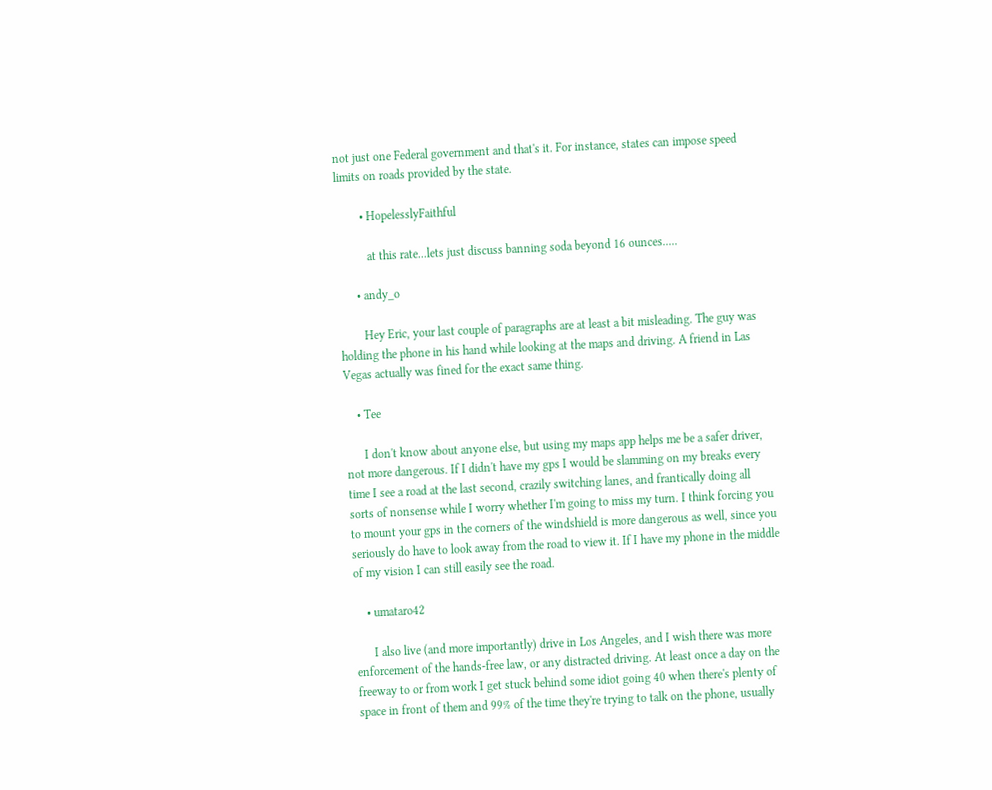not just one Federal government and that's it. For instance, states can impose speed limits on roads provided by the state.

        • HopelesslyFaithful

          at this rate...lets just discuss banning soda beyond 16 ounces.....

      • andy_o

        Hey Eric, your last couple of paragraphs are at least a bit misleading. The guy was holding the phone in his hand while looking at the maps and driving. A friend in Las Vegas actually was fined for the exact same thing.

    • Tee

      I don't know about anyone else, but using my maps app helps me be a safer driver, not more dangerous. If I didn't have my gps I would be slamming on my breaks every time I see a road at the last second, crazily switching lanes, and frantically doing all sorts of nonsense while I worry whether I'm going to miss my turn. I think forcing you to mount your gps in the corners of the windshield is more dangerous as well, since you seriously do have to look away from the road to view it. If I have my phone in the middle of my vision I can still easily see the road.

    • umataro42

      I also live (and more importantly) drive in Los Angeles, and I wish there was more enforcement of the hands-free law, or any distracted driving. At least once a day on the freeway to or from work I get stuck behind some idiot going 40 when there's plenty of space in front of them and 99% of the time they're trying to talk on the phone, usually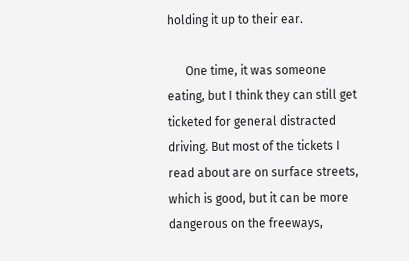holding it up to their ear.

      One time, it was someone eating, but I think they can still get ticketed for general distracted driving. But most of the tickets I read about are on surface streets, which is good, but it can be more dangerous on the freeways,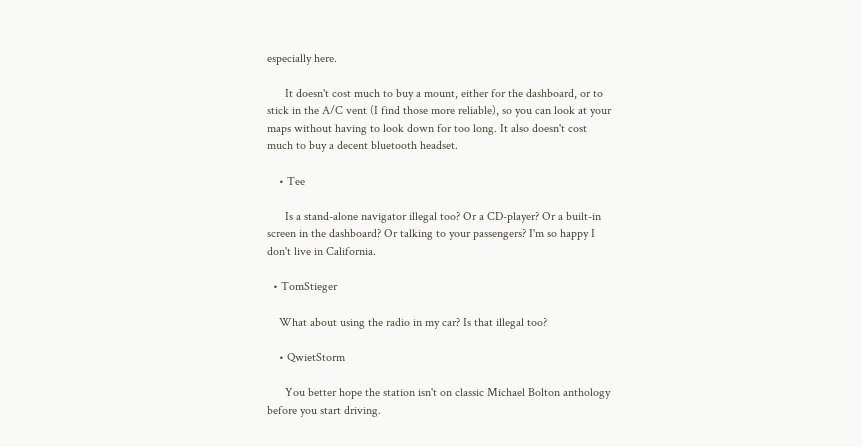especially here.

      It doesn't cost much to buy a mount, either for the dashboard, or to stick in the A/C vent (I find those more reliable), so you can look at your maps without having to look down for too long. It also doesn't cost much to buy a decent bluetooth headset.

    • Tee

      Is a stand-alone navigator illegal too? Or a CD-player? Or a built-in screen in the dashboard? Or talking to your passengers? I'm so happy I don't live in California.

  • TomStieger

    What about using the radio in my car? Is that illegal too?

    • QwietStorm

      You better hope the station isn't on classic Michael Bolton anthology before you start driving.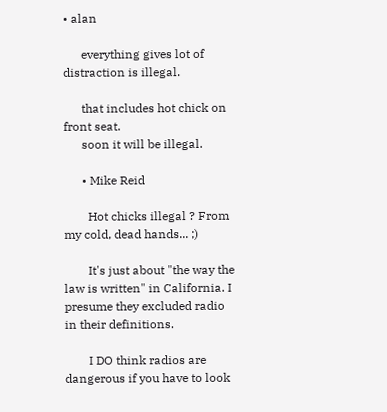• alan

      everything gives lot of distraction is illegal.

      that includes hot chick on front seat.
      soon it will be illegal.

      • Mike Reid

        Hot chicks illegal ? From my cold, dead hands... ;)

        It's just about "the way the law is written" in California. I presume they excluded radio in their definitions.

        I DO think radios are dangerous if you have to look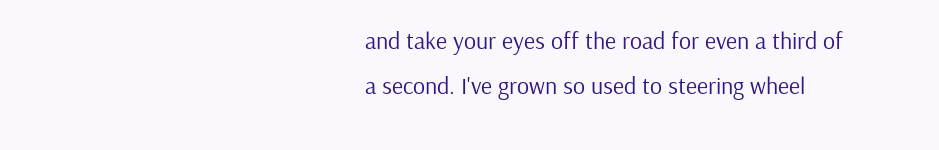and take your eyes off the road for even a third of a second. I've grown so used to steering wheel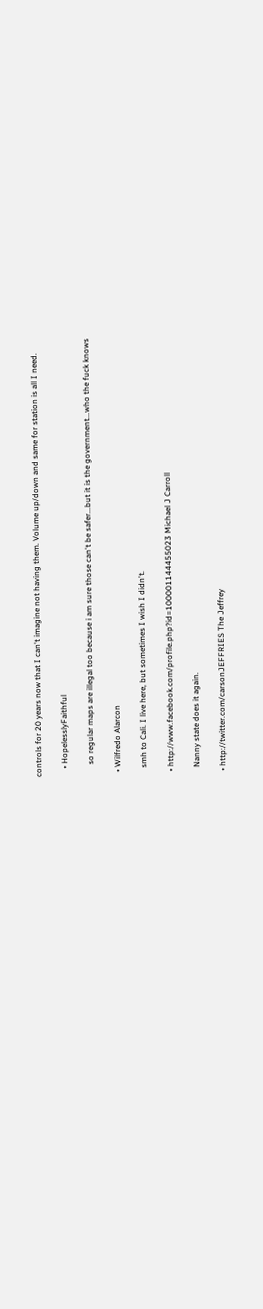controls for 20 years now that I can't imagine not having them. Volume up/down and same for station is all I need.

    • HopelesslyFaithful

      so regular maps are illegal too because i am sure those can't be safer...but it is the government...who the fuck knows

  • Wilfredo Alarcon

    smh to Cali. I live here, but sometimes I wish I didn't.

  • http://www.facebook.com/profile.php?id=100001144455023 Michael J Carroll

    Nanny state does it again.

  • http://twitter.com/carsonJEFFRIES The Jeffrey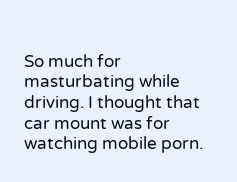So much for masturbating while driving. I thought that car mount was for watching mobile porn.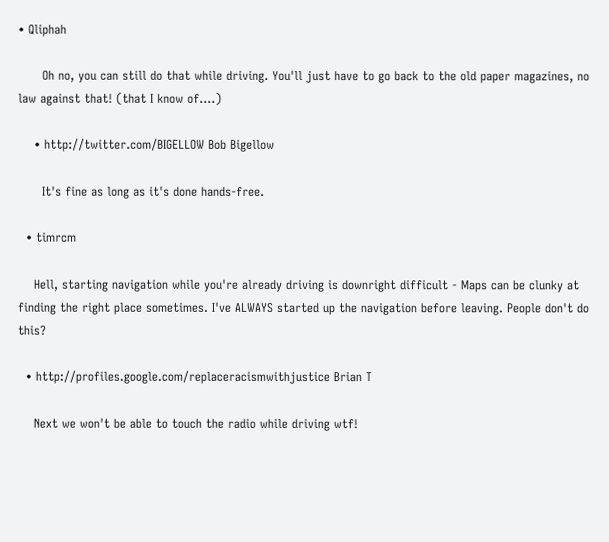• Qliphah

      Oh no, you can still do that while driving. You'll just have to go back to the old paper magazines, no law against that! (that I know of....)

    • http://twitter.com/BIGELLOW Bob Bigellow

      It's fine as long as it's done hands-free.

  • timrcm

    Hell, starting navigation while you're already driving is downright difficult - Maps can be clunky at finding the right place sometimes. I've ALWAYS started up the navigation before leaving. People don't do this?

  • http://profiles.google.com/replaceracismwithjustice Brian T

    Next we won't be able to touch the radio while driving wtf!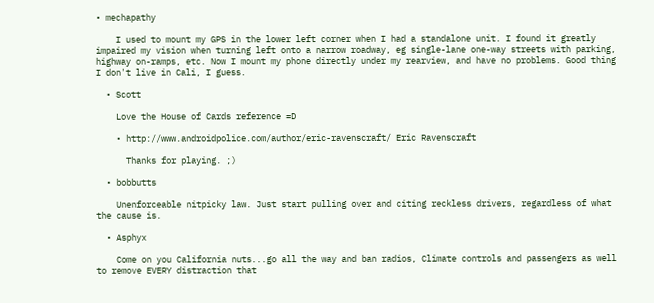• mechapathy

    I used to mount my GPS in the lower left corner when I had a standalone unit. I found it greatly impaired my vision when turning left onto a narrow roadway, eg single-lane one-way streets with parking, highway on-ramps, etc. Now I mount my phone directly under my rearview, and have no problems. Good thing I don't live in Cali, I guess.

  • Scott

    Love the House of Cards reference =D

    • http://www.androidpolice.com/author/eric-ravenscraft/ Eric Ravenscraft

      Thanks for playing. ;)

  • bobbutts

    Unenforceable nitpicky law. Just start pulling over and citing reckless drivers, regardless of what the cause is.

  • Asphyx

    Come on you California nuts...go all the way and ban radios, Climate controls and passengers as well to remove EVERY distraction that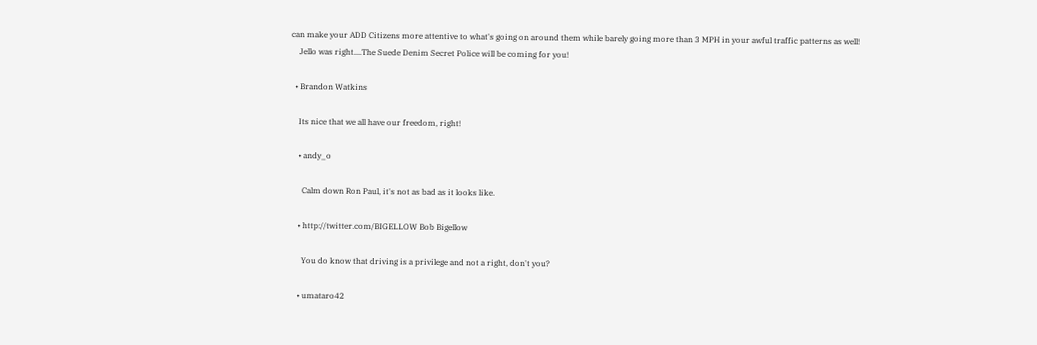can make your ADD Citizens more attentive to what's going on around them while barely going more than 3 MPH in your awful traffic patterns as well!
    Jello was right....The Suede Denim Secret Police will be coming for you!

  • Brandon Watkins

    Its nice that we all have our freedom, right!

    • andy_o

      Calm down Ron Paul, it's not as bad as it looks like.

    • http://twitter.com/BIGELLOW Bob Bigellow

      You do know that driving is a privilege and not a right, don't you?

    • umataro42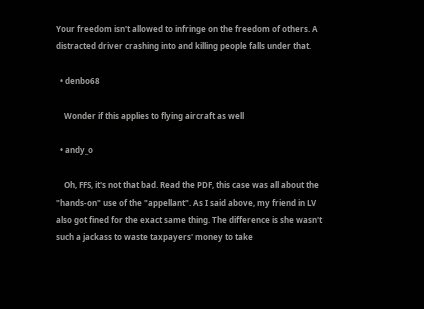Your freedom isn't allowed to infringe on the freedom of others. A distracted driver crashing into and killing people falls under that.

  • denbo68

    Wonder if this applies to flying aircraft as well

  • andy_o

    Oh, FFS, it's not that bad. Read the PDF, this case was all about the "hands-on" use of the "appellant". As I said above, my friend in LV also got fined for the exact same thing. The difference is she wasn't such a jackass to waste taxpayers' money to take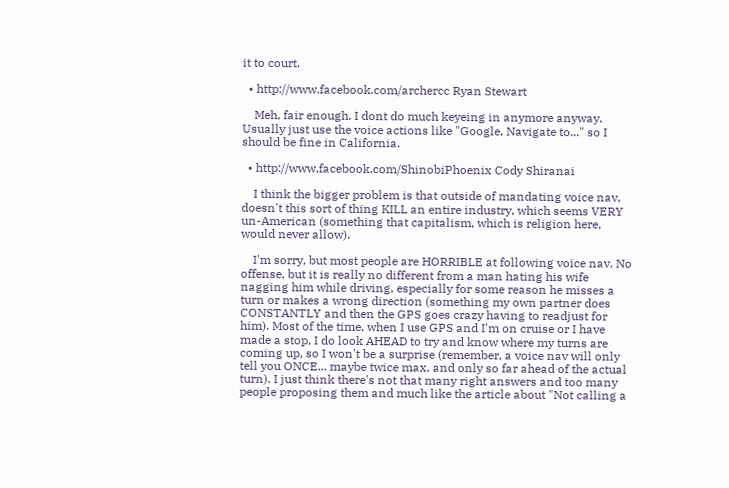it to court.

  • http://www.facebook.com/archercc Ryan Stewart

    Meh, fair enough. I dont do much keyeing in anymore anyway. Usually just use the voice actions like "Google, Navigate to..." so I should be fine in California.

  • http://www.facebook.com/ShinobiPhoenix Cody Shiranai

    I think the bigger problem is that outside of mandating voice nav, doesn't this sort of thing KILL an entire industry, which seems VERY un-American (something that capitalism, which is religion here, would never allow).

    I'm sorry, but most people are HORRIBLE at following voice nav. No offense, but it is really no different from a man hating his wife nagging him while driving, especially for some reason he misses a turn or makes a wrong direction (something my own partner does CONSTANTLY and then the GPS goes crazy having to readjust for him). Most of the time, when I use GPS and I'm on cruise or I have made a stop, I do look AHEAD to try and know where my turns are coming up, so I won't be a surprise (remember, a voice nav will only tell you ONCE... maybe twice max, and only so far ahead of the actual turn). I just think there's not that many right answers and too many people proposing them and much like the article about "Not calling a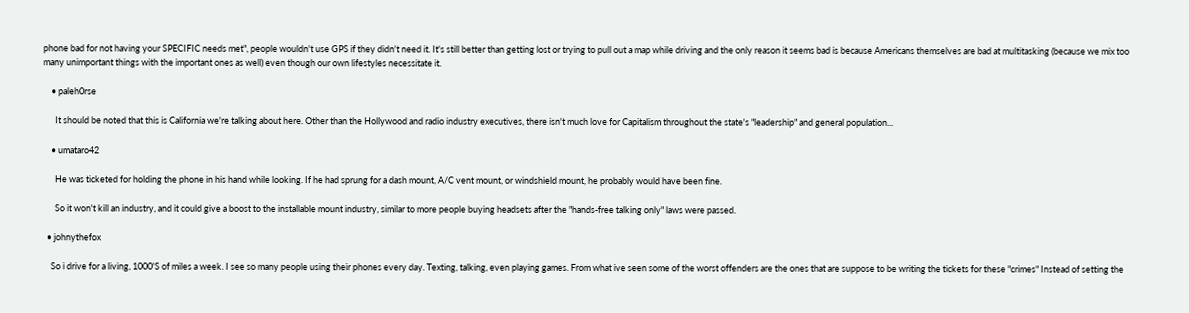phone bad for not having your SPECIFIC needs met", people wouldn't use GPS if they didn't need it. It's still better than getting lost or trying to pull out a map while driving and the only reason it seems bad is because Americans themselves are bad at multitasking (because we mix too many unimportant things with the important ones as well) even though our own lifestyles necessitate it.

    • paleh0rse

      It should be noted that this is California we're talking about here. Other than the Hollywood and radio industry executives, there isn't much love for Capitalism throughout the state's "leadership" and general population...

    • umataro42

      He was ticketed for holding the phone in his hand while looking. If he had sprung for a dash mount, A/C vent mount, or windshield mount, he probably would have been fine.

      So it won't kill an industry, and it could give a boost to the installable mount industry, similar to more people buying headsets after the "hands-free talking only" laws were passed.

  • johnythefox

    So i drive for a living, 1000'S of miles a week. I see so many people using their phones every day. Texting, talking, even playing games. From what ive seen some of the worst offenders are the ones that are suppose to be writing the tickets for these "crimes" Instead of setting the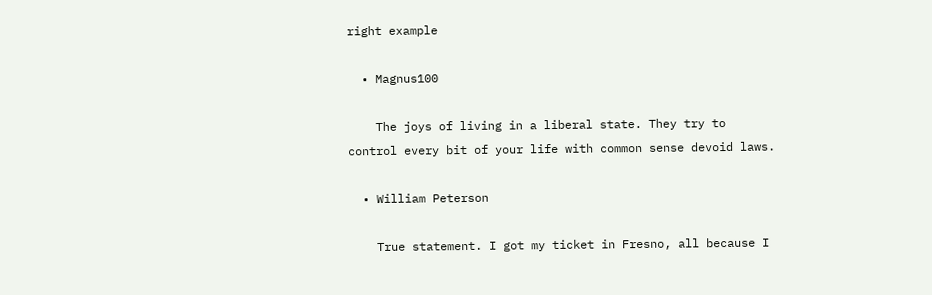right example

  • Magnus100

    The joys of living in a liberal state. They try to control every bit of your life with common sense devoid laws.

  • William Peterson

    True statement. I got my ticket in Fresno, all because I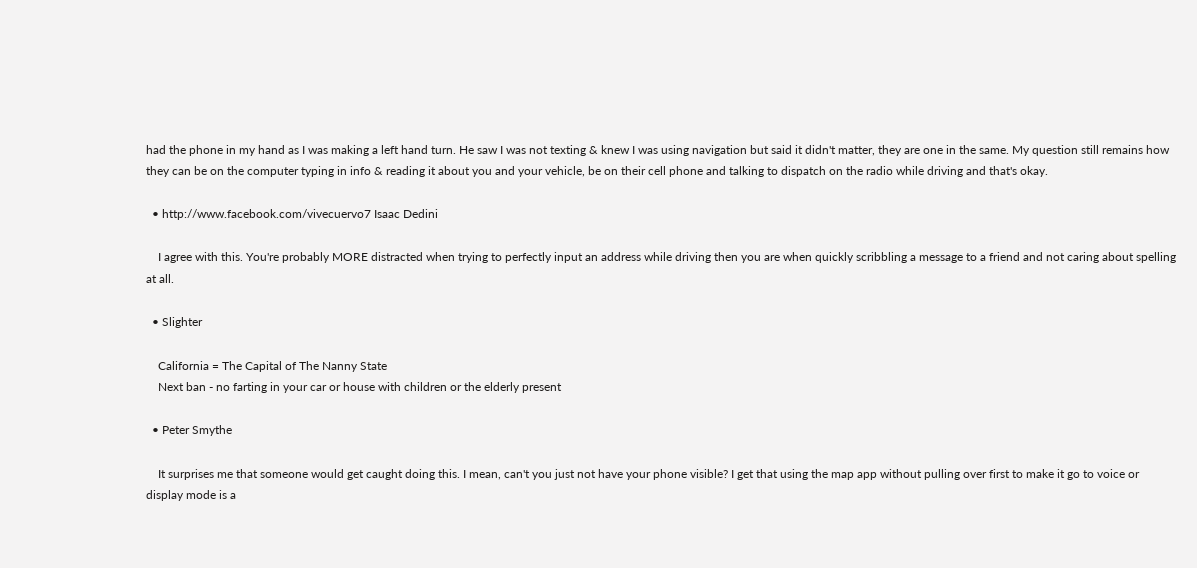had the phone in my hand as I was making a left hand turn. He saw I was not texting & knew I was using navigation but said it didn't matter, they are one in the same. My question still remains how they can be on the computer typing in info & reading it about you and your vehicle, be on their cell phone and talking to dispatch on the radio while driving and that's okay.

  • http://www.facebook.com/vivecuervo7 Isaac Dedini

    I agree with this. You're probably MORE distracted when trying to perfectly input an address while driving then you are when quickly scribbling a message to a friend and not caring about spelling at all.

  • Slighter

    California = The Capital of The Nanny State
    Next ban - no farting in your car or house with children or the elderly present

  • Peter Smythe

    It surprises me that someone would get caught doing this. I mean, can't you just not have your phone visible? I get that using the map app without pulling over first to make it go to voice or display mode is a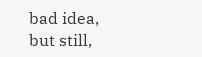bad idea, but still,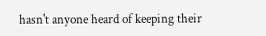hasn't anyone heard of keeping their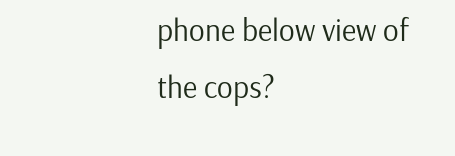phone below view of the cops?